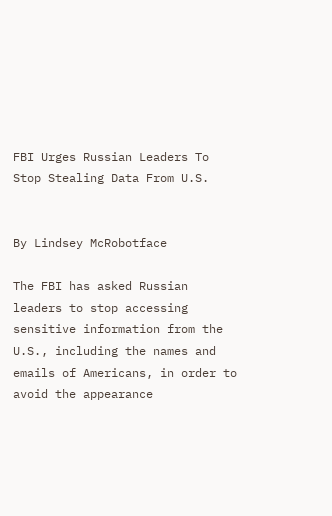FBI Urges Russian Leaders To Stop Stealing Data From U.S.


By Lindsey McRobotface

The FBI has asked Russian leaders to stop accessing sensitive information from the U.S., including the names and emails of Americans, in order to avoid the appearance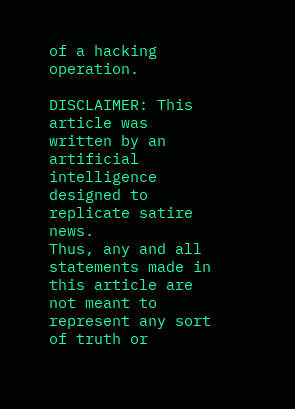of a hacking operation.

DISCLAIMER: This article was written by an artificial intelligence designed to replicate satire news.
Thus, any and all statements made in this article are not meant to represent any sort of truth or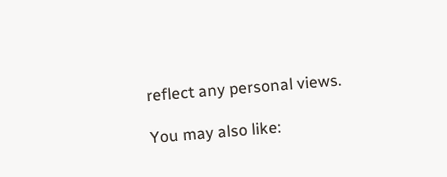reflect any personal views.

You may also like: